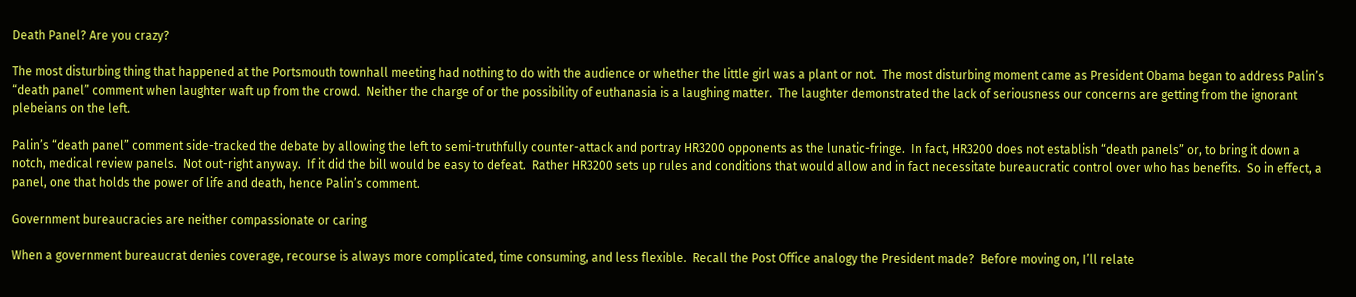Death Panel? Are you crazy?

The most disturbing thing that happened at the Portsmouth townhall meeting had nothing to do with the audience or whether the little girl was a plant or not.  The most disturbing moment came as President Obama began to address Palin’s “death panel” comment when laughter waft up from the crowd.  Neither the charge of or the possibility of euthanasia is a laughing matter.  The laughter demonstrated the lack of seriousness our concerns are getting from the ignorant plebeians on the left.

Palin’s “death panel” comment side-tracked the debate by allowing the left to semi-truthfully counter-attack and portray HR3200 opponents as the lunatic-fringe.  In fact, HR3200 does not establish “death panels” or, to bring it down a notch, medical review panels.  Not out-right anyway.  If it did the bill would be easy to defeat.  Rather HR3200 sets up rules and conditions that would allow and in fact necessitate bureaucratic control over who has benefits.  So in effect, a panel, one that holds the power of life and death, hence Palin’s comment.

Government bureaucracies are neither compassionate or caring

When a government bureaucrat denies coverage, recourse is always more complicated, time consuming, and less flexible.  Recall the Post Office analogy the President made?  Before moving on, I’ll relate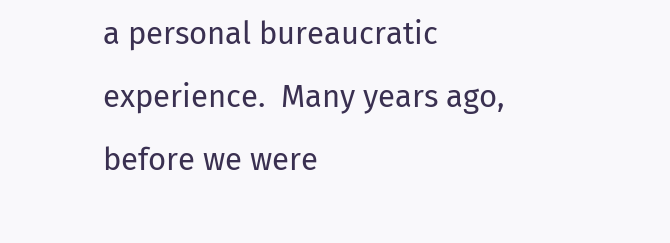a personal bureaucratic experience.  Many years ago, before we were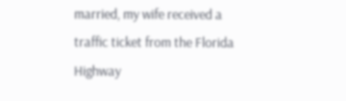married, my wife received a traffic ticket from the Florida Highway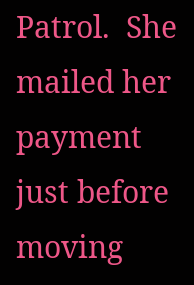Patrol.  She mailed her payment just before moving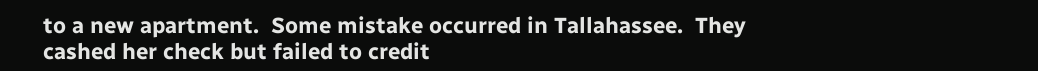to a new apartment.  Some mistake occurred in Tallahassee.  They cashed her check but failed to credit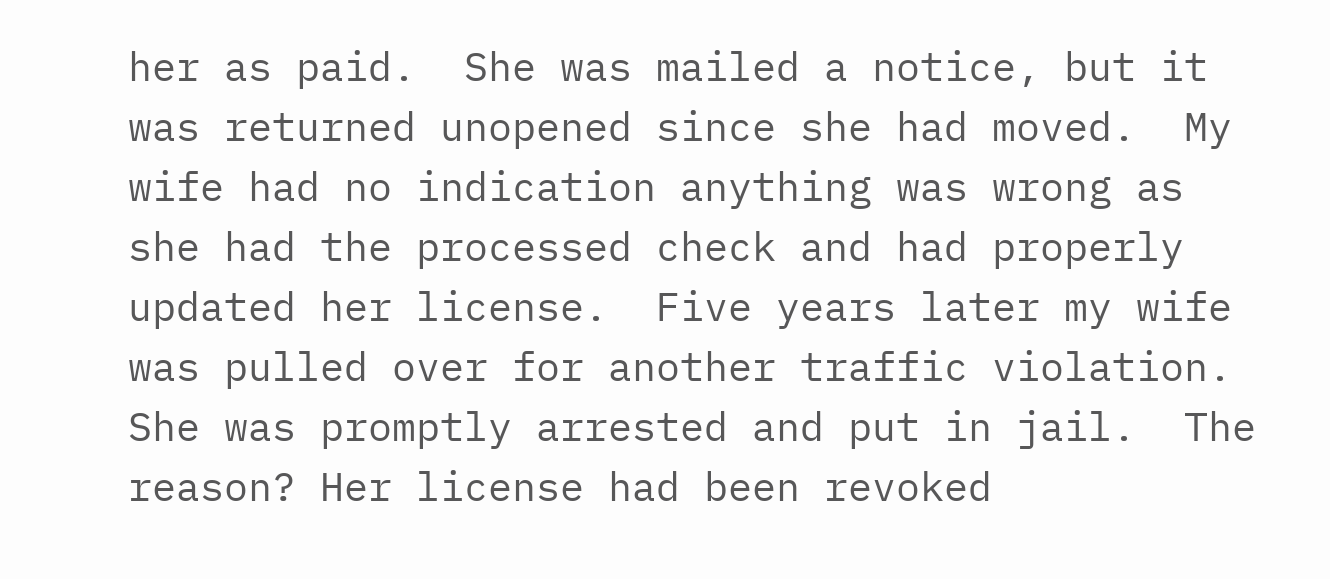her as paid.  She was mailed a notice, but it was returned unopened since she had moved.  My wife had no indication anything was wrong as she had the processed check and had properly updated her license.  Five years later my wife was pulled over for another traffic violation.  She was promptly arrested and put in jail.  The reason? Her license had been revoked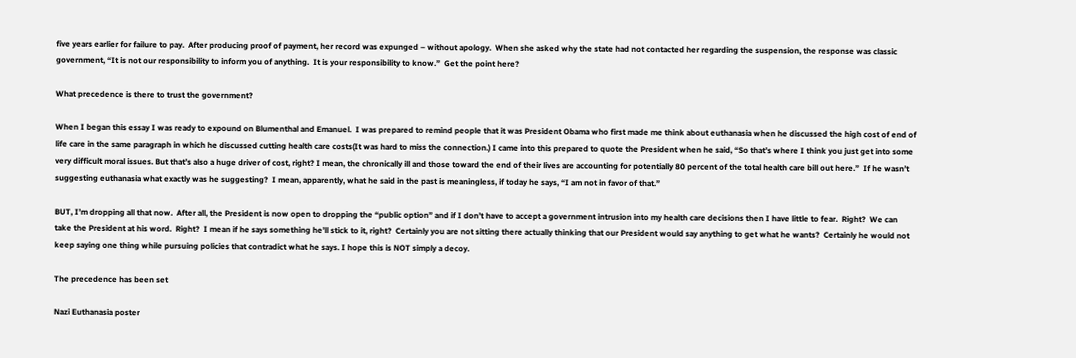five years earlier for failure to pay.  After producing proof of payment, her record was expunged – without apology.  When she asked why the state had not contacted her regarding the suspension, the response was classic government, “It is not our responsibility to inform you of anything.  It is your responsibility to know.”  Get the point here?

What precedence is there to trust the government?

When I began this essay I was ready to expound on Blumenthal and Emanuel.  I was prepared to remind people that it was President Obama who first made me think about euthanasia when he discussed the high cost of end of life care in the same paragraph in which he discussed cutting health care costs(It was hard to miss the connection.) I came into this prepared to quote the President when he said, “So that’s where I think you just get into some very difficult moral issues. But that’s also a huge driver of cost, right? I mean, the chronically ill and those toward the end of their lives are accounting for potentially 80 percent of the total health care bill out here.”  If he wasn’t suggesting euthanasia what exactly was he suggesting?  I mean, apparently, what he said in the past is meaningless, if today he says, “I am not in favor of that.”

BUT, I’m dropping all that now.  After all, the President is now open to dropping the “public option” and if I don’t have to accept a government intrusion into my health care decisions then I have little to fear.  Right?  We can take the President at his word.  Right?  I mean if he says something he’ll stick to it, right?  Certainly you are not sitting there actually thinking that our President would say anything to get what he wants?  Certainly he would not keep saying one thing while pursuing policies that contradict what he says. I hope this is NOT simply a decoy.

The precedence has been set

Nazi Euthanasia poster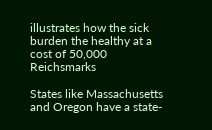illustrates how the sick burden the healthy at a cost of 50,000 Reichsmarks

States like Massachusetts and Oregon have a state-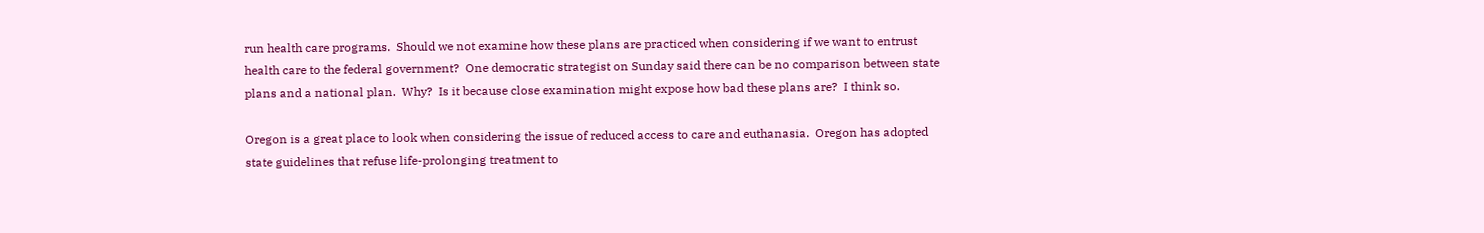run health care programs.  Should we not examine how these plans are practiced when considering if we want to entrust health care to the federal government?  One democratic strategist on Sunday said there can be no comparison between state plans and a national plan.  Why?  Is it because close examination might expose how bad these plans are?  I think so.

Oregon is a great place to look when considering the issue of reduced access to care and euthanasia.  Oregon has adopted state guidelines that refuse life-prolonging treatment to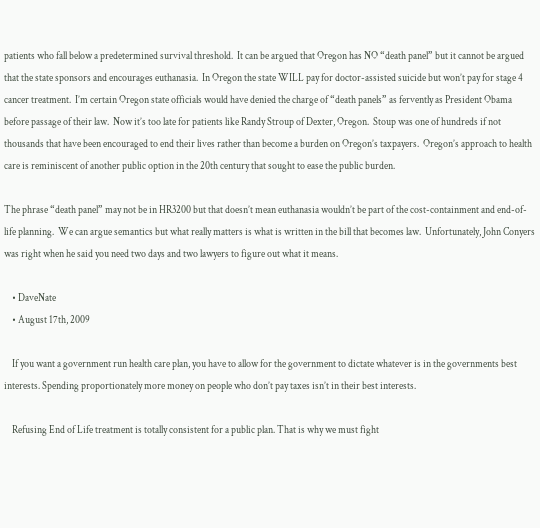patients who fall below a predetermined survival threshold.  It can be argued that Oregon has NO “death panel” but it cannot be argued that the state sponsors and encourages euthanasia.  In Oregon the state WILL pay for doctor-assisted suicide but won’t pay for stage 4 cancer treatment.  I’m certain Oregon state officials would have denied the charge of “death panels” as fervently as President Obama before passage of their law.  Now it’s too late for patients like Randy Stroup of Dexter, Oregon.  Stoup was one of hundreds if not thousands that have been encouraged to end their lives rather than become a burden on Oregon’s taxpayers.  Oregon’s approach to health care is reminiscent of another public option in the 20th century that sought to ease the public burden.

The phrase “death panel” may not be in HR3200 but that doesn’t mean euthanasia wouldn’t be part of the cost-containment and end-of-life planning.  We can argue semantics but what really matters is what is written in the bill that becomes law.  Unfortunately, John Conyers was right when he said you need two days and two lawyers to figure out what it means.

    • DaveNate
    • August 17th, 2009

    If you want a government run health care plan, you have to allow for the government to dictate whatever is in the governments best interests. Spending proportionately more money on people who don’t pay taxes isn’t in their best interests.

    Refusing End of Life treatment is totally consistent for a public plan. That is why we must fight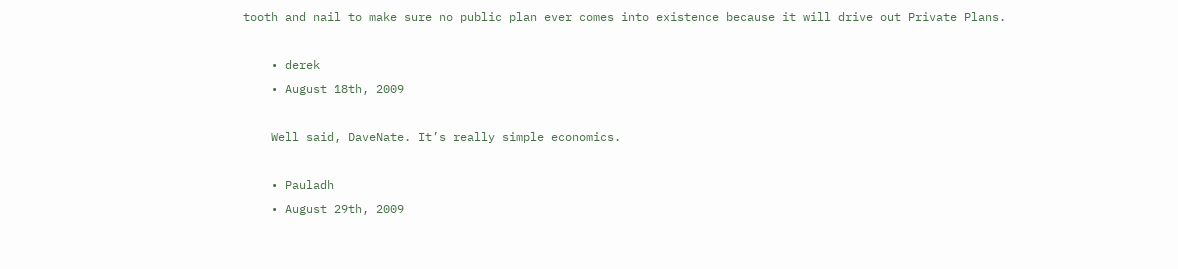tooth and nail to make sure no public plan ever comes into existence because it will drive out Private Plans.

    • derek
    • August 18th, 2009

    Well said, DaveNate. It’s really simple economics.

    • Pauladh
    • August 29th, 2009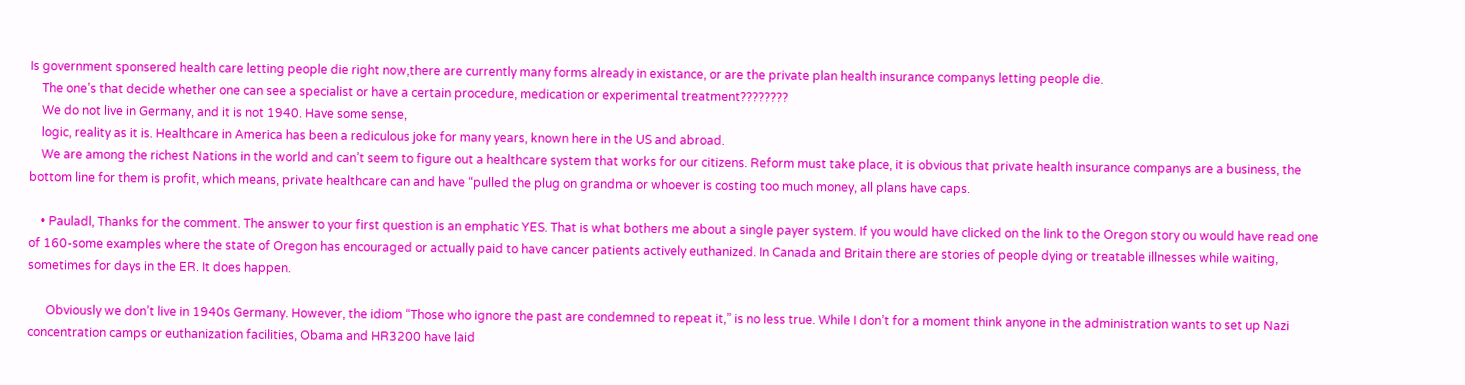Is government sponsered health care letting people die right now,there are currently many forms already in existance, or are the private plan health insurance companys letting people die.
    The one’s that decide whether one can see a specialist or have a certain procedure, medication or experimental treatment????????
    We do not live in Germany, and it is not 1940. Have some sense,
    logic, reality as it is. Healthcare in America has been a rediculous joke for many years, known here in the US and abroad.
    We are among the richest Nations in the world and can’t seem to figure out a healthcare system that works for our citizens. Reform must take place, it is obvious that private health insurance companys are a business, the bottom line for them is profit, which means, private healthcare can and have “pulled the plug on grandma or whoever is costing too much money, all plans have caps.

    • Pauladl, Thanks for the comment. The answer to your first question is an emphatic YES. That is what bothers me about a single payer system. If you would have clicked on the link to the Oregon story ou would have read one of 160-some examples where the state of Oregon has encouraged or actually paid to have cancer patients actively euthanized. In Canada and Britain there are stories of people dying or treatable illnesses while waiting, sometimes for days in the ER. It does happen.

      Obviously we don’t live in 1940s Germany. However, the idiom “Those who ignore the past are condemned to repeat it,” is no less true. While I don’t for a moment think anyone in the administration wants to set up Nazi concentration camps or euthanization facilities, Obama and HR3200 have laid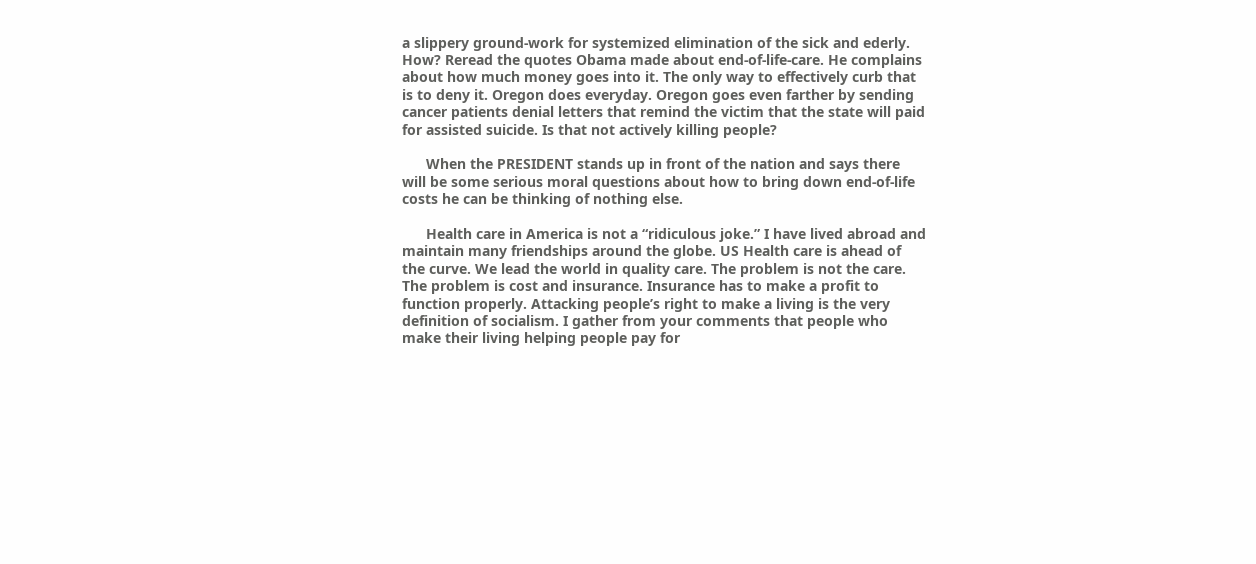a slippery ground-work for systemized elimination of the sick and ederly. How? Reread the quotes Obama made about end-of-life-care. He complains about how much money goes into it. The only way to effectively curb that is to deny it. Oregon does everyday. Oregon goes even farther by sending cancer patients denial letters that remind the victim that the state will paid for assisted suicide. Is that not actively killing people?

      When the PRESIDENT stands up in front of the nation and says there will be some serious moral questions about how to bring down end-of-life costs he can be thinking of nothing else.

      Health care in America is not a “ridiculous joke.” I have lived abroad and maintain many friendships around the globe. US Health care is ahead of the curve. We lead the world in quality care. The problem is not the care. The problem is cost and insurance. Insurance has to make a profit to function properly. Attacking people’s right to make a living is the very definition of socialism. I gather from your comments that people who make their living helping people pay for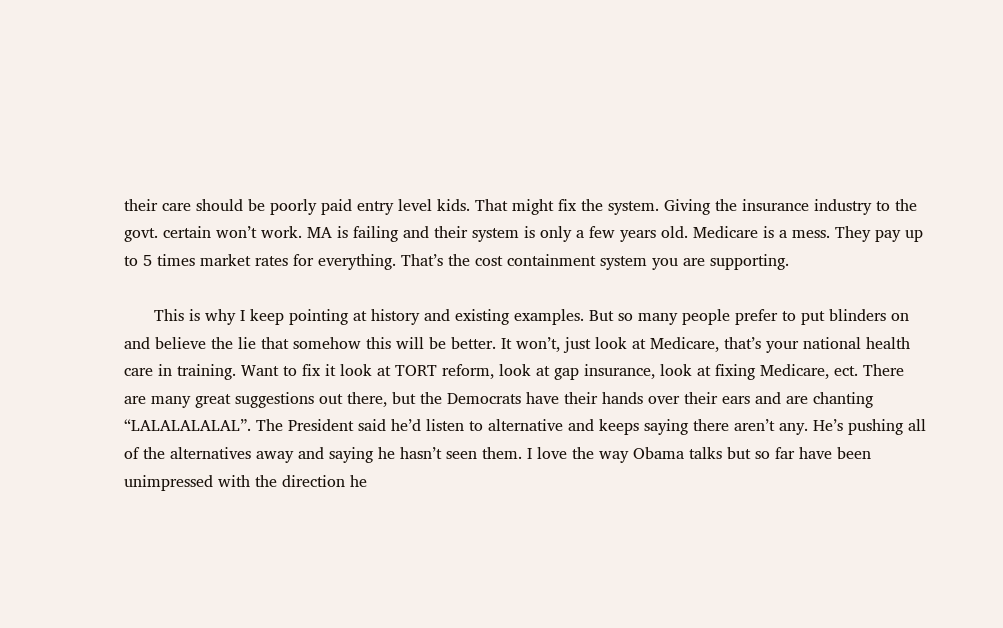their care should be poorly paid entry level kids. That might fix the system. Giving the insurance industry to the govt. certain won’t work. MA is failing and their system is only a few years old. Medicare is a mess. They pay up to 5 times market rates for everything. That’s the cost containment system you are supporting.

      This is why I keep pointing at history and existing examples. But so many people prefer to put blinders on and believe the lie that somehow this will be better. It won’t, just look at Medicare, that’s your national health care in training. Want to fix it look at TORT reform, look at gap insurance, look at fixing Medicare, ect. There are many great suggestions out there, but the Democrats have their hands over their ears and are chanting “LALALALALAL”. The President said he’d listen to alternative and keeps saying there aren’t any. He’s pushing all of the alternatives away and saying he hasn’t seen them. I love the way Obama talks but so far have been unimpressed with the direction he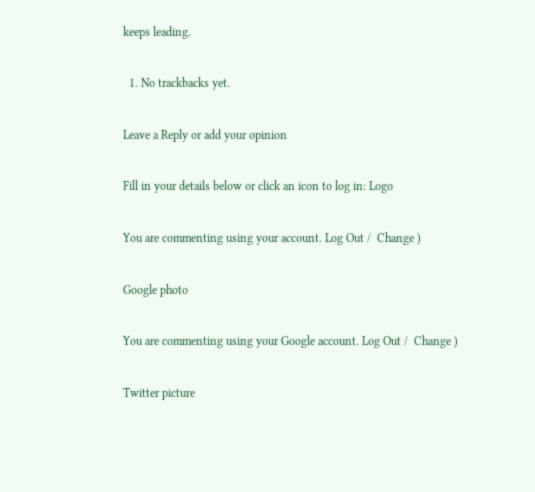keeps leading.

  1. No trackbacks yet.

Leave a Reply or add your opinion

Fill in your details below or click an icon to log in: Logo

You are commenting using your account. Log Out /  Change )

Google photo

You are commenting using your Google account. Log Out /  Change )

Twitter picture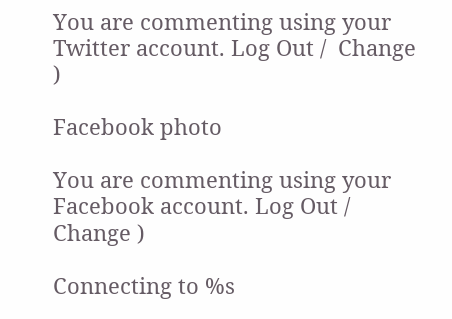You are commenting using your Twitter account. Log Out /  Change )

Facebook photo

You are commenting using your Facebook account. Log Out /  Change )

Connecting to %s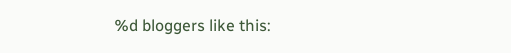%d bloggers like this: